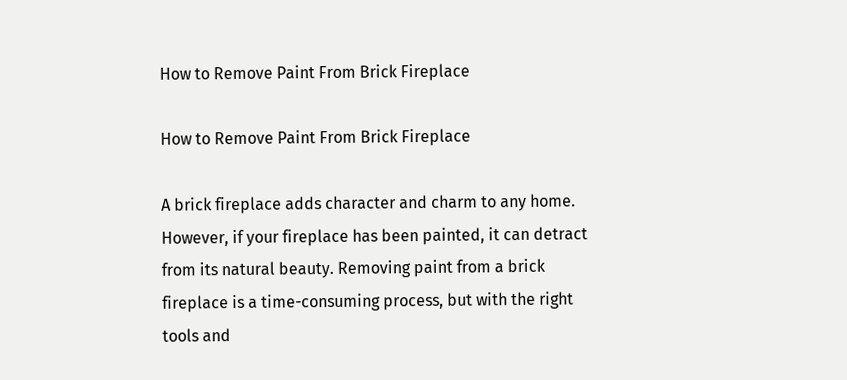How to Remove Paint From Brick Fireplace

How to Remove Paint From Brick Fireplace

A brick fireplace adds character and charm to any home. However, if your fireplace has been painted, it can detract from its natural beauty. Removing paint from a brick fireplace is a time-consuming process, but with the right tools and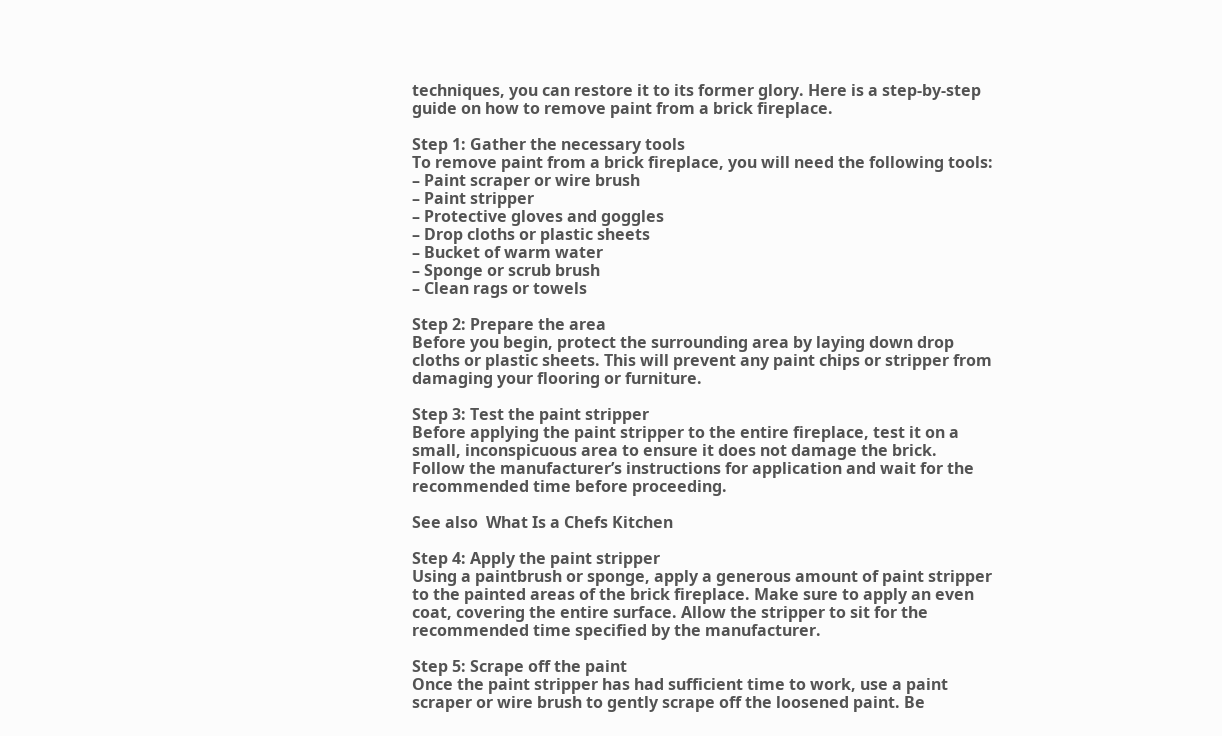techniques, you can restore it to its former glory. Here is a step-by-step guide on how to remove paint from a brick fireplace.

Step 1: Gather the necessary tools
To remove paint from a brick fireplace, you will need the following tools:
– Paint scraper or wire brush
– Paint stripper
– Protective gloves and goggles
– Drop cloths or plastic sheets
– Bucket of warm water
– Sponge or scrub brush
– Clean rags or towels

Step 2: Prepare the area
Before you begin, protect the surrounding area by laying down drop cloths or plastic sheets. This will prevent any paint chips or stripper from damaging your flooring or furniture.

Step 3: Test the paint stripper
Before applying the paint stripper to the entire fireplace, test it on a small, inconspicuous area to ensure it does not damage the brick. Follow the manufacturer’s instructions for application and wait for the recommended time before proceeding.

See also  What Is a Chefs Kitchen

Step 4: Apply the paint stripper
Using a paintbrush or sponge, apply a generous amount of paint stripper to the painted areas of the brick fireplace. Make sure to apply an even coat, covering the entire surface. Allow the stripper to sit for the recommended time specified by the manufacturer.

Step 5: Scrape off the paint
Once the paint stripper has had sufficient time to work, use a paint scraper or wire brush to gently scrape off the loosened paint. Be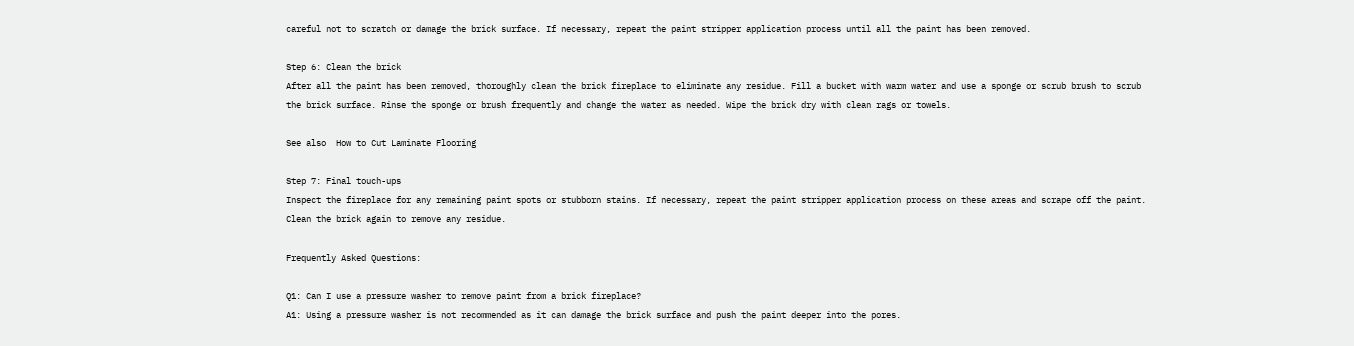careful not to scratch or damage the brick surface. If necessary, repeat the paint stripper application process until all the paint has been removed.

Step 6: Clean the brick
After all the paint has been removed, thoroughly clean the brick fireplace to eliminate any residue. Fill a bucket with warm water and use a sponge or scrub brush to scrub the brick surface. Rinse the sponge or brush frequently and change the water as needed. Wipe the brick dry with clean rags or towels.

See also  How to Cut Laminate Flooring

Step 7: Final touch-ups
Inspect the fireplace for any remaining paint spots or stubborn stains. If necessary, repeat the paint stripper application process on these areas and scrape off the paint. Clean the brick again to remove any residue.

Frequently Asked Questions:

Q1: Can I use a pressure washer to remove paint from a brick fireplace?
A1: Using a pressure washer is not recommended as it can damage the brick surface and push the paint deeper into the pores.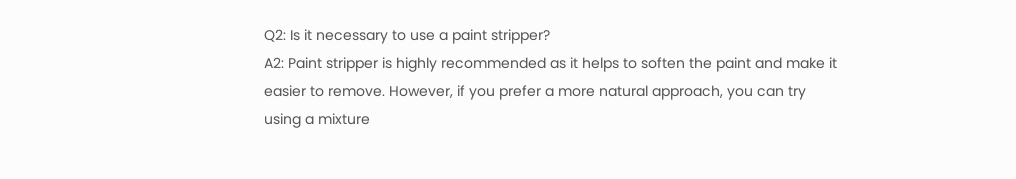Q2: Is it necessary to use a paint stripper?
A2: Paint stripper is highly recommended as it helps to soften the paint and make it easier to remove. However, if you prefer a more natural approach, you can try using a mixture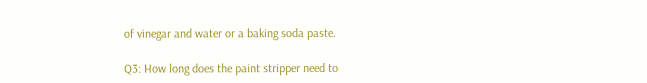of vinegar and water or a baking soda paste.

Q3: How long does the paint stripper need to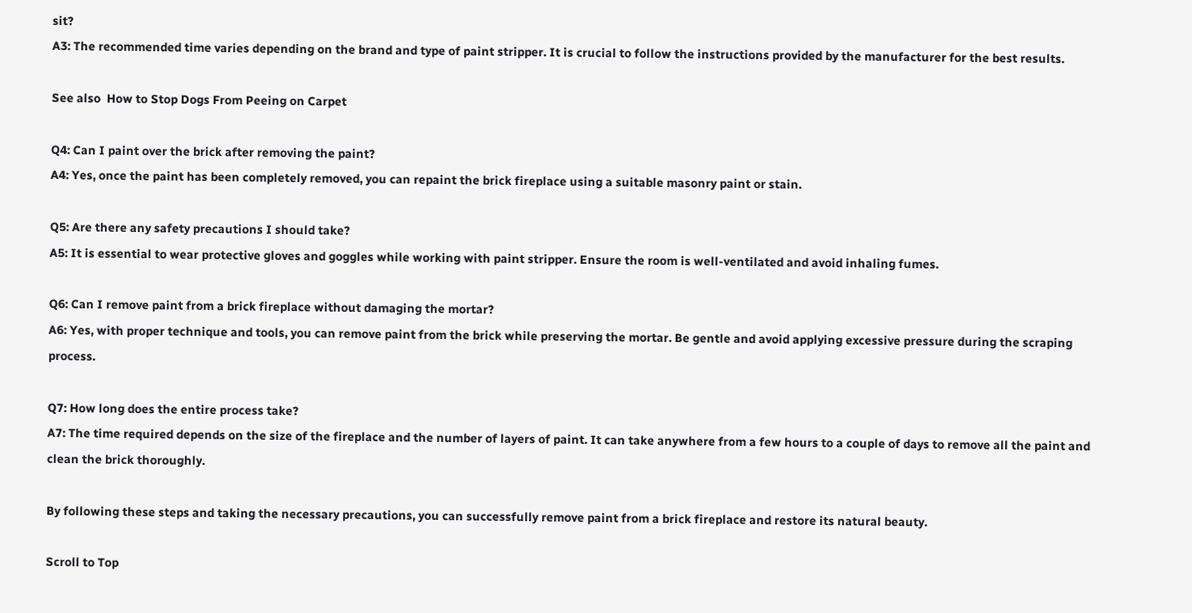sit?
A3: The recommended time varies depending on the brand and type of paint stripper. It is crucial to follow the instructions provided by the manufacturer for the best results.

See also  How to Stop Dogs From Peeing on Carpet

Q4: Can I paint over the brick after removing the paint?
A4: Yes, once the paint has been completely removed, you can repaint the brick fireplace using a suitable masonry paint or stain.

Q5: Are there any safety precautions I should take?
A5: It is essential to wear protective gloves and goggles while working with paint stripper. Ensure the room is well-ventilated and avoid inhaling fumes.

Q6: Can I remove paint from a brick fireplace without damaging the mortar?
A6: Yes, with proper technique and tools, you can remove paint from the brick while preserving the mortar. Be gentle and avoid applying excessive pressure during the scraping process.

Q7: How long does the entire process take?
A7: The time required depends on the size of the fireplace and the number of layers of paint. It can take anywhere from a few hours to a couple of days to remove all the paint and clean the brick thoroughly.

By following these steps and taking the necessary precautions, you can successfully remove paint from a brick fireplace and restore its natural beauty.

Scroll to Top